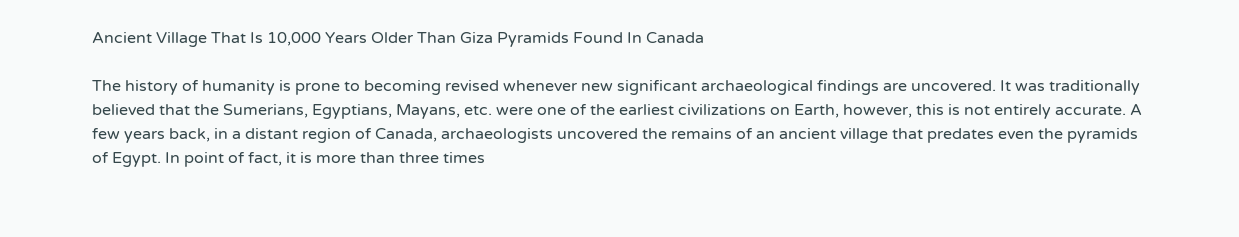Ancient Village That Is 10,000 Years Older Than Giza Pyramids Found In Canada

The history of humanity is prone to becoming revised whenever new significant archaeological findings are uncovered. It was traditionally believed that the Sumerians, Egyptians, Mayans, etc. were one of the earliest civilizations on Earth, however, this is not entirely accurate. A few years back, in a distant region of Canada, archaeologists uncovered the remains of an ancient village that predates even the pyramids of Egypt. In point of fact, it is more than three times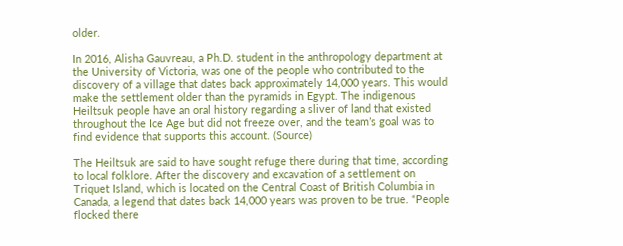older.

In 2016, Alisha Gauvreau, a Ph.D. student in the anthropology department at the University of Victoria, was one of the people who contributed to the discovery of a village that dates back approximately 14,000 years. This would make the settlement older than the pyramids in Egypt. The indigenous Heiltsuk people have an oral history regarding a sliver of land that existed throughout the Ice Age but did not freeze over, and the team’s goal was to find evidence that supports this account. (Source)

The Heiltsuk are said to have sought refuge there during that time, according to local folklore. After the discovery and excavation of a settlement on Triquet Island, which is located on the Central Coast of British Columbia in Canada, a legend that dates back 14,000 years was proven to be true. “People flocked there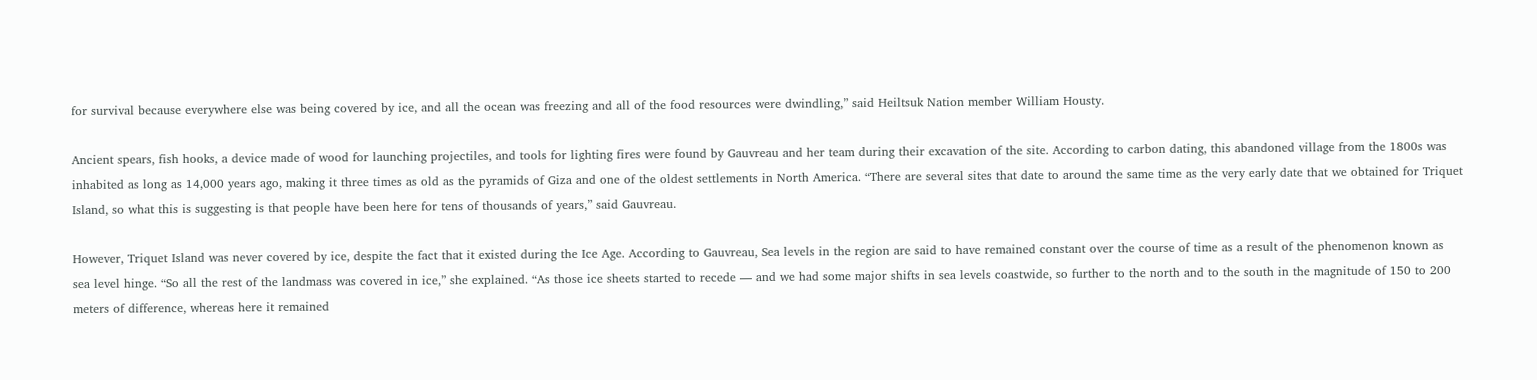for survival because everywhere else was being covered by ice, and all the ocean was freezing and all of the food resources were dwindling,” said Heiltsuk Nation member William Housty.

Ancient spears, fish hooks, a device made of wood for launching projectiles, and tools for lighting fires were found by Gauvreau and her team during their excavation of the site. According to carbon dating, this abandoned village from the 1800s was inhabited as long as 14,000 years ago, making it three times as old as the pyramids of Giza and one of the oldest settlements in North America. “There are several sites that date to around the same time as the very early date that we obtained for Triquet Island, so what this is suggesting is that people have been here for tens of thousands of years,” said Gauvreau.

However, Triquet Island was never covered by ice, despite the fact that it existed during the Ice Age. According to Gauvreau, Sea levels in the region are said to have remained constant over the course of time as a result of the phenomenon known as sea level hinge. “So all the rest of the landmass was covered in ice,” she explained. “As those ice sheets started to recede — and we had some major shifts in sea levels coastwide, so further to the north and to the south in the magnitude of 150 to 200 meters of difference, whereas here it remained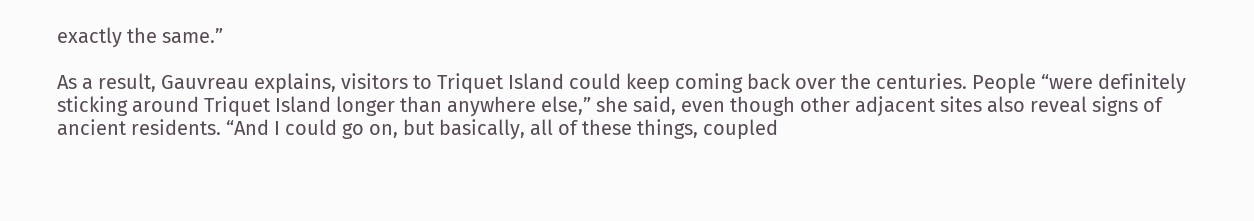exactly the same.”

As a result, Gauvreau explains, visitors to Triquet Island could keep coming back over the centuries. People “were definitely sticking around Triquet Island longer than anywhere else,” she said, even though other adjacent sites also reveal signs of ancient residents. “And I could go on, but basically, all of these things, coupled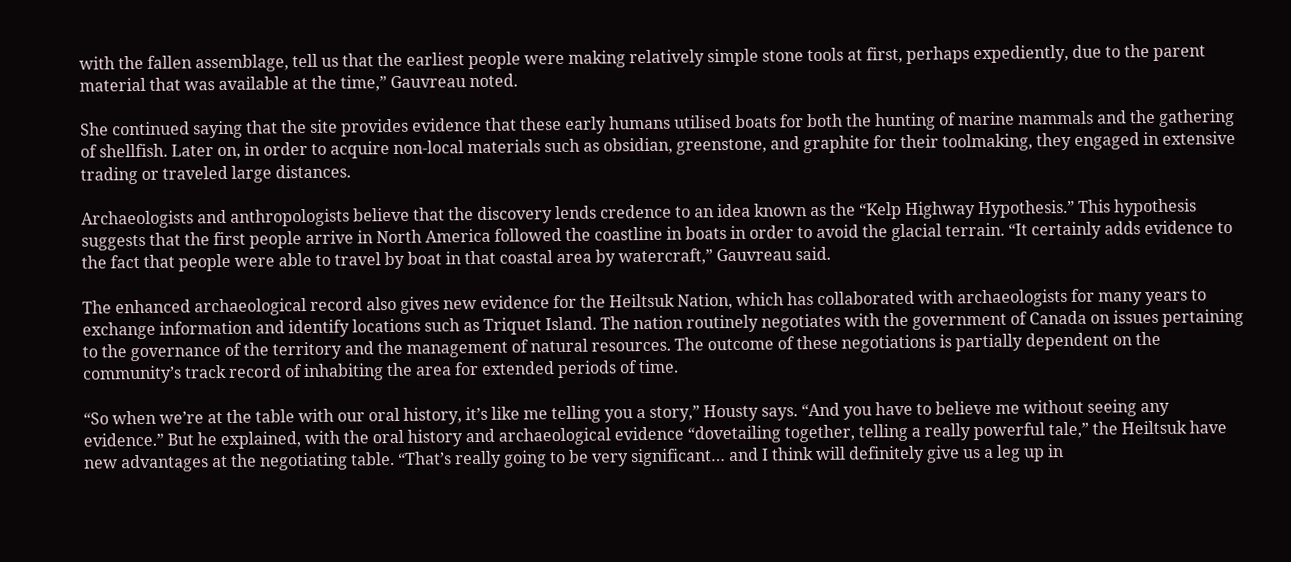with the fallen assemblage, tell us that the earliest people were making relatively simple stone tools at first, perhaps expediently, due to the parent material that was available at the time,” Gauvreau noted.

She continued saying that the site provides evidence that these early humans utilised boats for both the hunting of marine mammals and the gathering of shellfish. Later on, in order to acquire non-local materials such as obsidian, greenstone, and graphite for their toolmaking, they engaged in extensive trading or traveled large distances.

Archaeologists and anthropologists believe that the discovery lends credence to an idea known as the “Kelp Highway Hypothesis.” This hypothesis suggests that the first people arrive in North America followed the coastline in boats in order to avoid the glacial terrain. “It certainly adds evidence to the fact that people were able to travel by boat in that coastal area by watercraft,” Gauvreau said.

The enhanced archaeological record also gives new evidence for the Heiltsuk Nation, which has collaborated with archaeologists for many years to exchange information and identify locations such as Triquet Island. The nation routinely negotiates with the government of Canada on issues pertaining to the governance of the territory and the management of natural resources. The outcome of these negotiations is partially dependent on the community’s track record of inhabiting the area for extended periods of time.

“So when we’re at the table with our oral history, it’s like me telling you a story,” Housty says. “And you have to believe me without seeing any evidence.” But he explained, with the oral history and archaeological evidence “dovetailing together, telling a really powerful tale,” the Heiltsuk have new advantages at the negotiating table. “That’s really going to be very significant… and I think will definitely give us a leg up in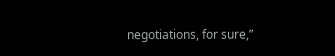negotiations, for sure,”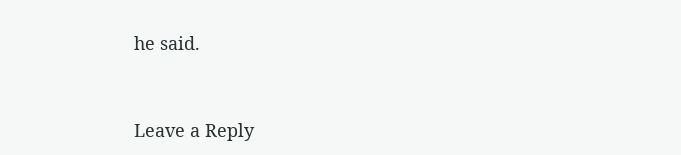he said.



Leave a Reply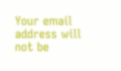Your email address will not be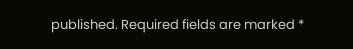published. Required fields are marked *